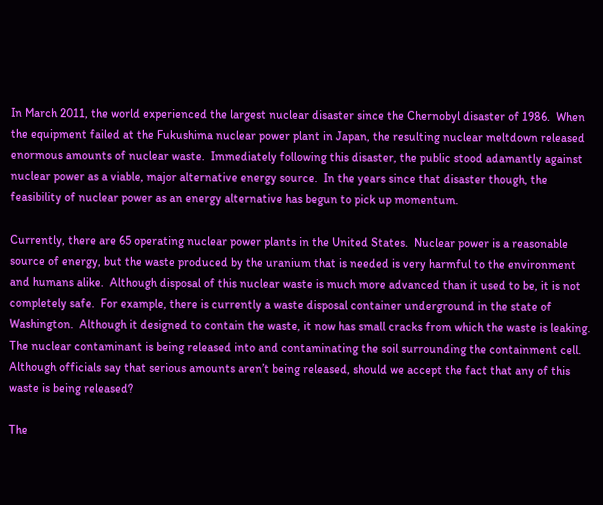In March 2011, the world experienced the largest nuclear disaster since the Chernobyl disaster of 1986.  When the equipment failed at the Fukushima nuclear power plant in Japan, the resulting nuclear meltdown released enormous amounts of nuclear waste.  Immediately following this disaster, the public stood adamantly against nuclear power as a viable, major alternative energy source.  In the years since that disaster though, the feasibility of nuclear power as an energy alternative has begun to pick up momentum.

Currently, there are 65 operating nuclear power plants in the United States.  Nuclear power is a reasonable source of energy, but the waste produced by the uranium that is needed is very harmful to the environment and humans alike.  Although disposal of this nuclear waste is much more advanced than it used to be, it is not completely safe.  For example, there is currently a waste disposal container underground in the state of Washington.  Although it designed to contain the waste, it now has small cracks from which the waste is leaking.  The nuclear contaminant is being released into and contaminating the soil surrounding the containment cell.  Although officials say that serious amounts aren’t being released, should we accept the fact that any of this waste is being released?

The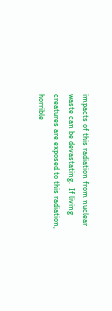impacts of this radiation from nuclear waste can be devastating.  If living creatures are exposed to this radiation, horrible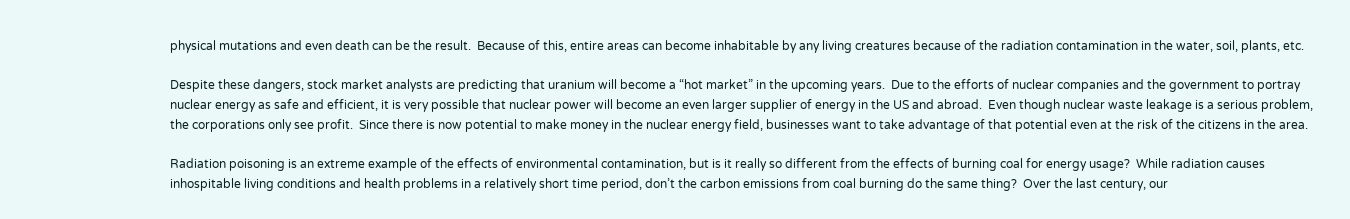physical mutations and even death can be the result.  Because of this, entire areas can become inhabitable by any living creatures because of the radiation contamination in the water, soil, plants, etc.

Despite these dangers, stock market analysts are predicting that uranium will become a “hot market” in the upcoming years.  Due to the efforts of nuclear companies and the government to portray nuclear energy as safe and efficient, it is very possible that nuclear power will become an even larger supplier of energy in the US and abroad.  Even though nuclear waste leakage is a serious problem, the corporations only see profit.  Since there is now potential to make money in the nuclear energy field, businesses want to take advantage of that potential even at the risk of the citizens in the area.

Radiation poisoning is an extreme example of the effects of environmental contamination, but is it really so different from the effects of burning coal for energy usage?  While radiation causes inhospitable living conditions and health problems in a relatively short time period, don’t the carbon emissions from coal burning do the same thing?  Over the last century, our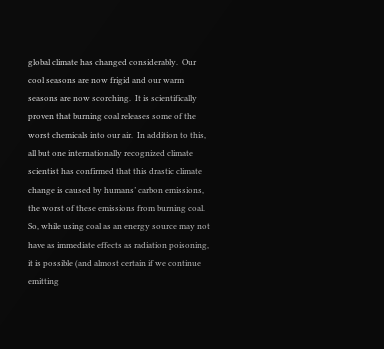global climate has changed considerably.  Our cool seasons are now frigid and our warm seasons are now scorching.  It is scientifically proven that burning coal releases some of the worst chemicals into our air.  In addition to this, all but one internationally recognized climate scientist has confirmed that this drastic climate change is caused by humans’ carbon emissions, the worst of these emissions from burning coal.  So, while using coal as an energy source may not have as immediate effects as radiation poisoning, it is possible (and almost certain if we continue emitting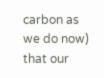carbon as we do now) that our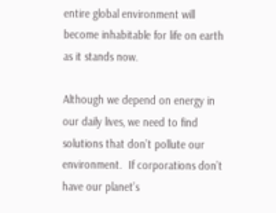entire global environment will become inhabitable for life on earth as it stands now.

Although we depend on energy in our daily lives, we need to find solutions that don’t pollute our environment.  If corporations don’t have our planet’s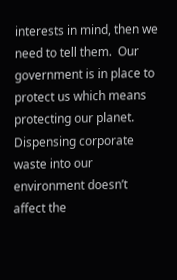interests in mind, then we need to tell them.  Our government is in place to protect us which means protecting our planet.  Dispensing corporate waste into our environment doesn’t affect the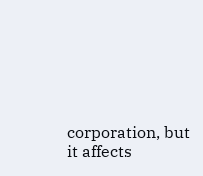corporation, but it affects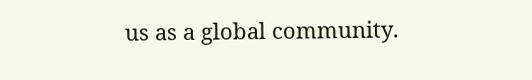us as a global community.